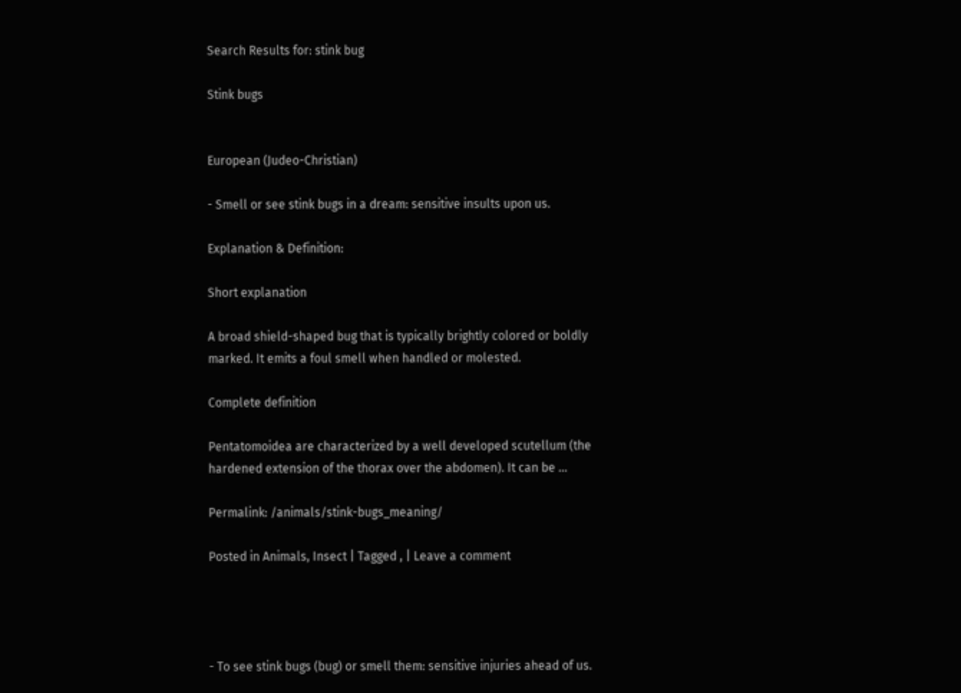Search Results for: stink bug

Stink bugs


European (Judeo-Christian)

- Smell or see stink bugs in a dream: sensitive insults upon us.

Explanation & Definition:

Short explanation

A broad shield-shaped bug that is typically brightly colored or boldly marked. It emits a foul smell when handled or molested.

Complete definition

Pentatomoidea are characterized by a well developed scutellum (the hardened extension of the thorax over the abdomen). It can be …

Permalink: /animals/stink-bugs_meaning/

Posted in Animals, Insect | Tagged , | Leave a comment




- To see stink bugs (bug) or smell them: sensitive injuries ahead of us.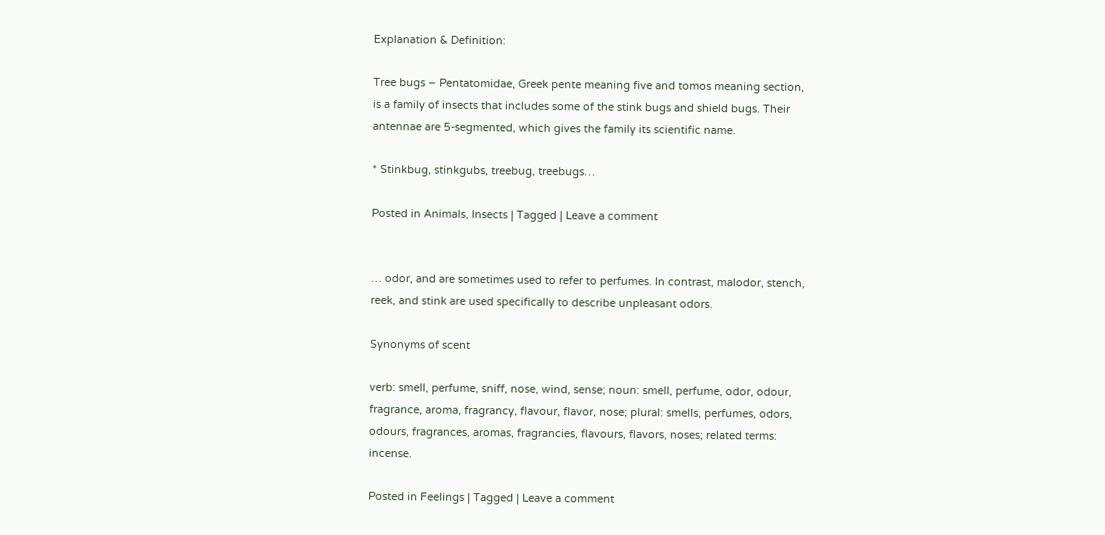Explanation & Definition:

Tree bugs – Pentatomidae, Greek pente meaning five and tomos meaning section, is a family of insects that includes some of the stink bugs and shield bugs. Their antennae are 5-segmented, which gives the family its scientific name.

* Stinkbug, stinkgubs, treebug, treebugs…

Posted in Animals, Insects | Tagged | Leave a comment


… odor, and are sometimes used to refer to perfumes. In contrast, malodor, stench, reek, and stink are used specifically to describe unpleasant odors.

Synonyms of scent

verb: smell, perfume, sniff, nose, wind, sense; noun: smell, perfume, odor, odour, fragrance, aroma, fragrancy, flavour, flavor, nose; plural: smells, perfumes, odors, odours, fragrances, aromas, fragrancies, flavours, flavors, noses; related terms: incense.

Posted in Feelings | Tagged | Leave a comment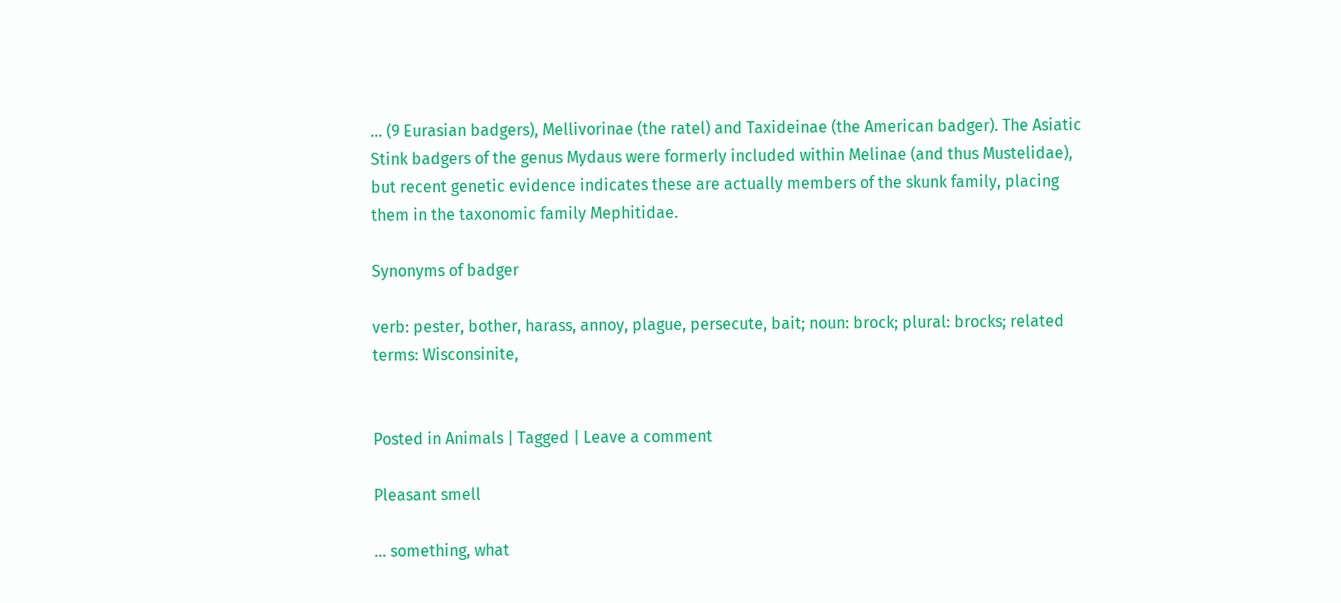… (9 Eurasian badgers), Mellivorinae (the ratel) and Taxideinae (the American badger). The Asiatic Stink badgers of the genus Mydaus were formerly included within Melinae (and thus Mustelidae), but recent genetic evidence indicates these are actually members of the skunk family, placing them in the taxonomic family Mephitidae.

Synonyms of badger

verb: pester, bother, harass, annoy, plague, persecute, bait; noun: brock; plural: brocks; related terms: Wisconsinite,


Posted in Animals | Tagged | Leave a comment

Pleasant smell

… something, what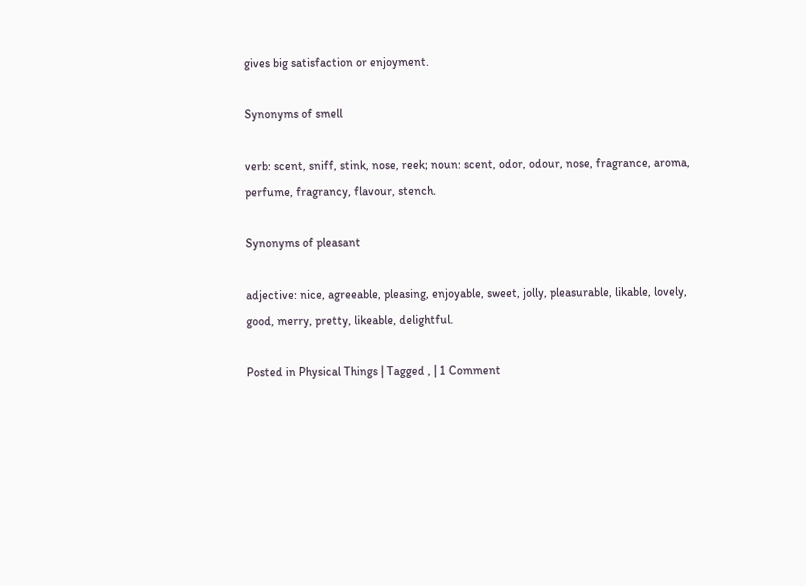gives big satisfaction or enjoyment.

Synonyms of smell

verb: scent, sniff, stink, nose, reek; noun: scent, odor, odour, nose, fragrance, aroma, perfume, fragrancy, flavour, stench.

Synonyms of pleasant

adjective: nice, agreeable, pleasing, enjoyable, sweet, jolly, pleasurable, likable, lovely, good, merry, pretty, likeable, delightful.

Posted in Physical Things | Tagged , | 1 Comment